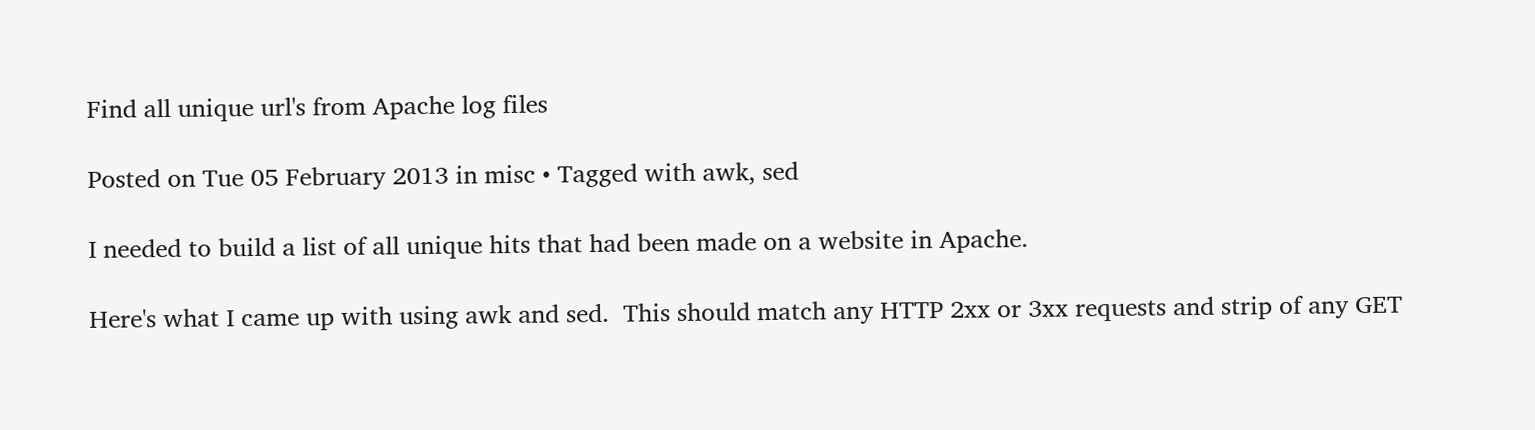Find all unique url's from Apache log files

Posted on Tue 05 February 2013 in misc • Tagged with awk, sed

I needed to build a list of all unique hits that had been made on a website in Apache.

Here's what I came up with using awk and sed.  This should match any HTTP 2xx or 3xx requests and strip of any GET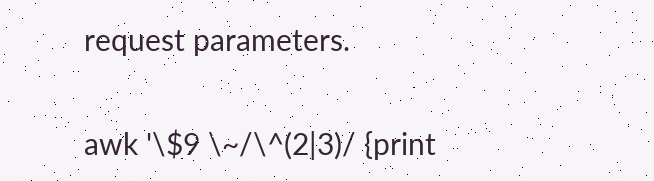request parameters.

awk '\$9 \~/\^(2|3)/ {print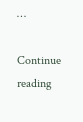…

Continue reading